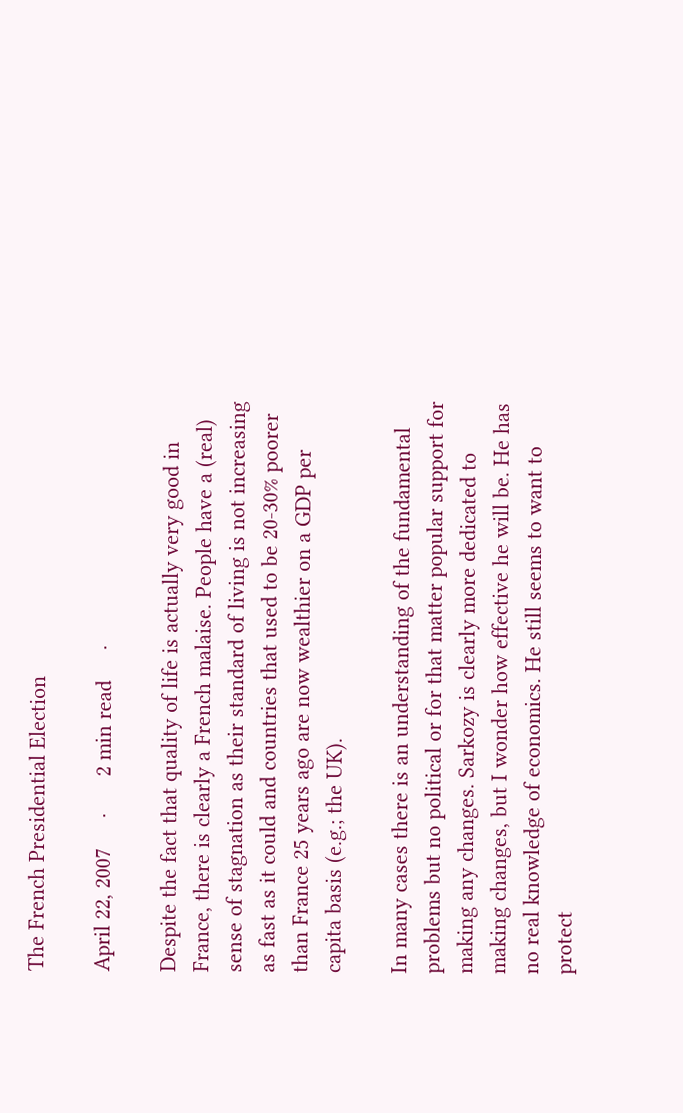The French Presidential Election

April 22, 2007     ·      2 min read     ·

Despite the fact that quality of life is actually very good in France, there is clearly a French malaise. People have a (real) sense of stagnation as their standard of living is not increasing as fast as it could and countries that used to be 20-30% poorer than France 25 years ago are now wealthier on a GDP per capita basis (e.g.; the UK).

In many cases there is an understanding of the fundamental problems but no political or for that matter popular support for making any changes. Sarkozy is clearly more dedicated to making changes, but I wonder how effective he will be. He has no real knowledge of economics. He still seems to want to protect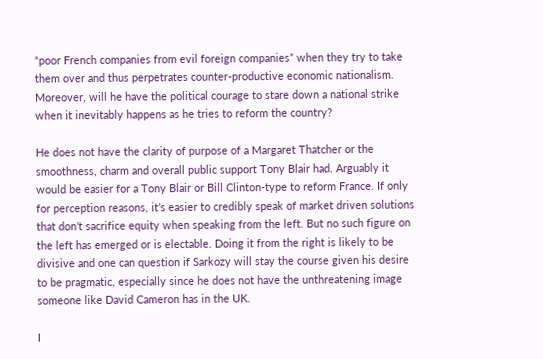“poor French companies from evil foreign companies” when they try to take them over and thus perpetrates counter-productive economic nationalism. Moreover, will he have the political courage to stare down a national strike when it inevitably happens as he tries to reform the country?

He does not have the clarity of purpose of a Margaret Thatcher or the smoothness, charm and overall public support Tony Blair had. Arguably it would be easier for a Tony Blair or Bill Clinton-type to reform France. If only for perception reasons, it’s easier to credibly speak of market driven solutions that don’t sacrifice equity when speaking from the left. But no such figure on the left has emerged or is electable. Doing it from the right is likely to be divisive and one can question if Sarkozy will stay the course given his desire to be pragmatic, especially since he does not have the unthreatening image someone like David Cameron has in the UK.

I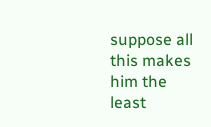suppose all this makes him the least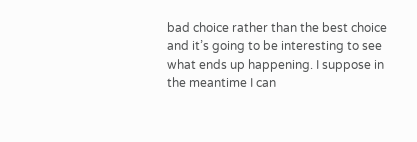bad choice rather than the best choice and it’s going to be interesting to see what ends up happening. I suppose in the meantime I can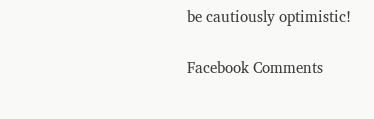be cautiously optimistic!

Facebook Comments